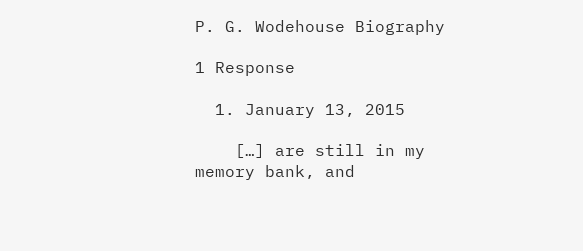P. G. Wodehouse Biography

1 Response

  1. January 13, 2015

    […] are still in my memory bank, and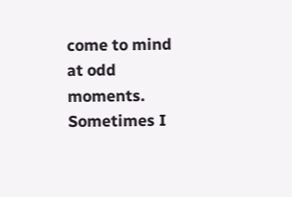come to mind at odd moments. Sometimes I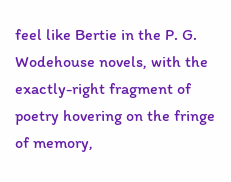feel like Bertie in the P. G. Wodehouse novels, with the exactly-right fragment of poetry hovering on the fringe of memory,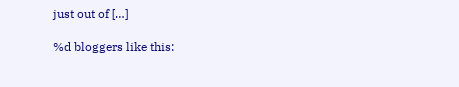just out of […]

%d bloggers like this: